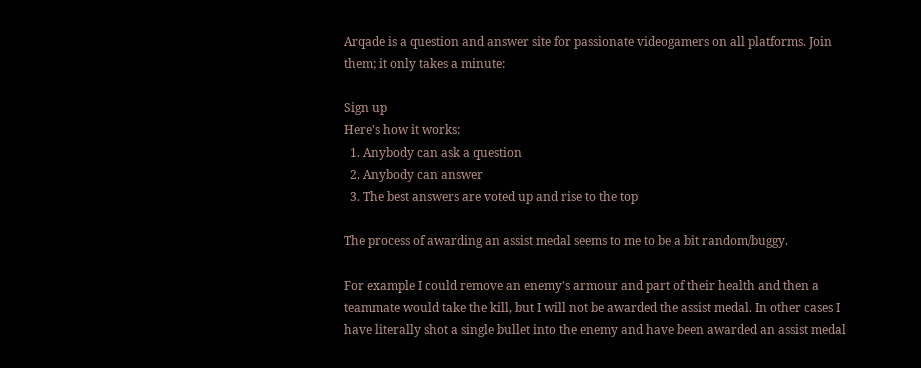Arqade is a question and answer site for passionate videogamers on all platforms. Join them; it only takes a minute:

Sign up
Here's how it works:
  1. Anybody can ask a question
  2. Anybody can answer
  3. The best answers are voted up and rise to the top

The process of awarding an assist medal seems to me to be a bit random/buggy.

For example I could remove an enemy's armour and part of their health and then a teammate would take the kill, but I will not be awarded the assist medal. In other cases I have literally shot a single bullet into the enemy and have been awarded an assist medal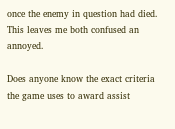once the enemy in question had died. This leaves me both confused an annoyed.

Does anyone know the exact criteria the game uses to award assist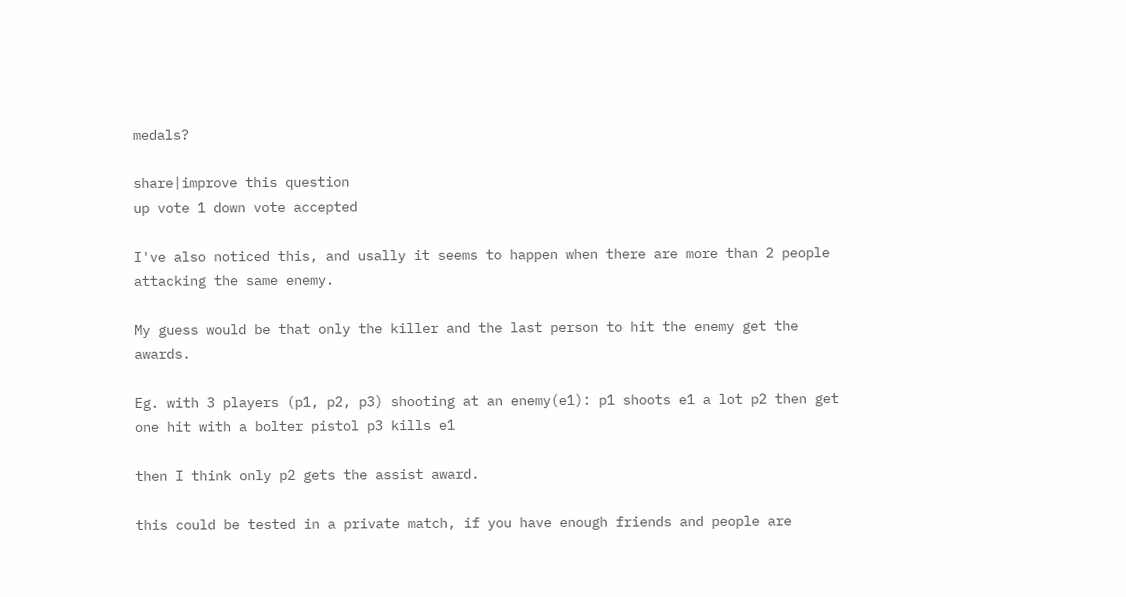medals?

share|improve this question
up vote 1 down vote accepted

I've also noticed this, and usally it seems to happen when there are more than 2 people attacking the same enemy.

My guess would be that only the killer and the last person to hit the enemy get the awards.

Eg. with 3 players (p1, p2, p3) shooting at an enemy(e1): p1 shoots e1 a lot p2 then get one hit with a bolter pistol p3 kills e1

then I think only p2 gets the assist award.

this could be tested in a private match, if you have enough friends and people are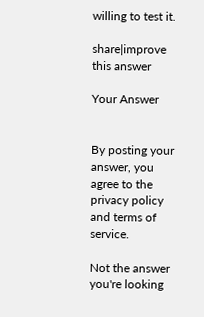willing to test it.

share|improve this answer

Your Answer


By posting your answer, you agree to the privacy policy and terms of service.

Not the answer you're looking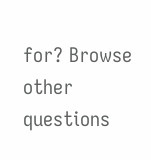for? Browse other questions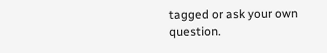tagged or ask your own question.